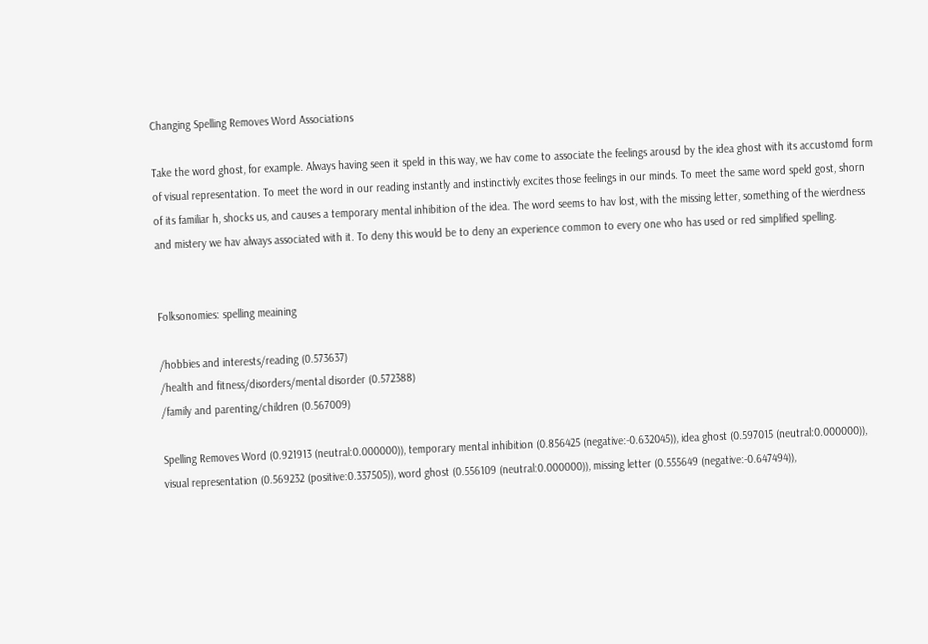Changing Spelling Removes Word Associations

Take the word ghost, for example. Always having seen it speld in this way, we hav come to associate the feelings arousd by the idea ghost with its accustomd form of visual representation. To meet the word in our reading instantly and instinctivly excites those feelings in our minds. To meet the same word speld gost, shorn of its familiar h, shocks us, and causes a temporary mental inhibition of the idea. The word seems to hav lost, with the missing letter, something of the wierdness and mistery we hav always associated with it. To deny this would be to deny an experience common to every one who has used or red simplified spelling.


Folksonomies: spelling meaining

/hobbies and interests/reading (0.573637)
/health and fitness/disorders/mental disorder (0.572388)
/family and parenting/children (0.567009)

Spelling Removes Word (0.921913 (neutral:0.000000)), temporary mental inhibition (0.856425 (negative:-0.632045)), idea ghost (0.597015 (neutral:0.000000)), visual representation (0.569232 (positive:0.337505)), word ghost (0.556109 (neutral:0.000000)), missing letter (0.555649 (negative:-0.647494)),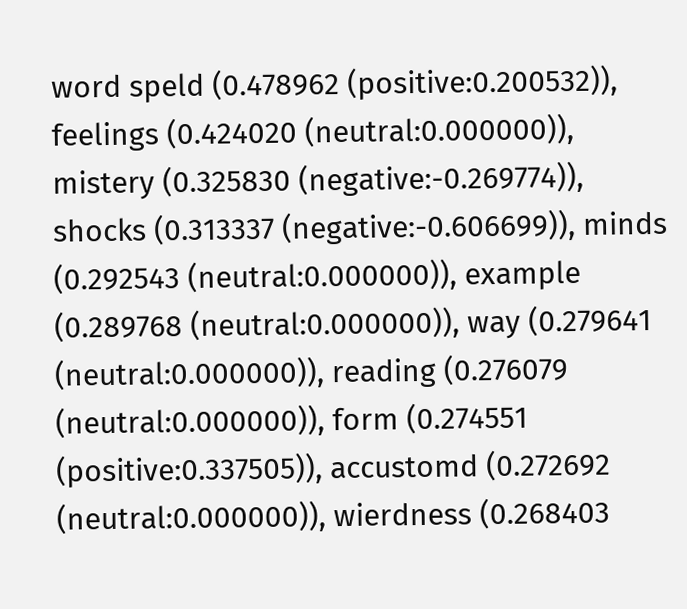word speld (0.478962 (positive:0.200532)), feelings (0.424020 (neutral:0.000000)), mistery (0.325830 (negative:-0.269774)), shocks (0.313337 (negative:-0.606699)), minds (0.292543 (neutral:0.000000)), example (0.289768 (neutral:0.000000)), way (0.279641 (neutral:0.000000)), reading (0.276079 (neutral:0.000000)), form (0.274551 (positive:0.337505)), accustomd (0.272692 (neutral:0.000000)), wierdness (0.268403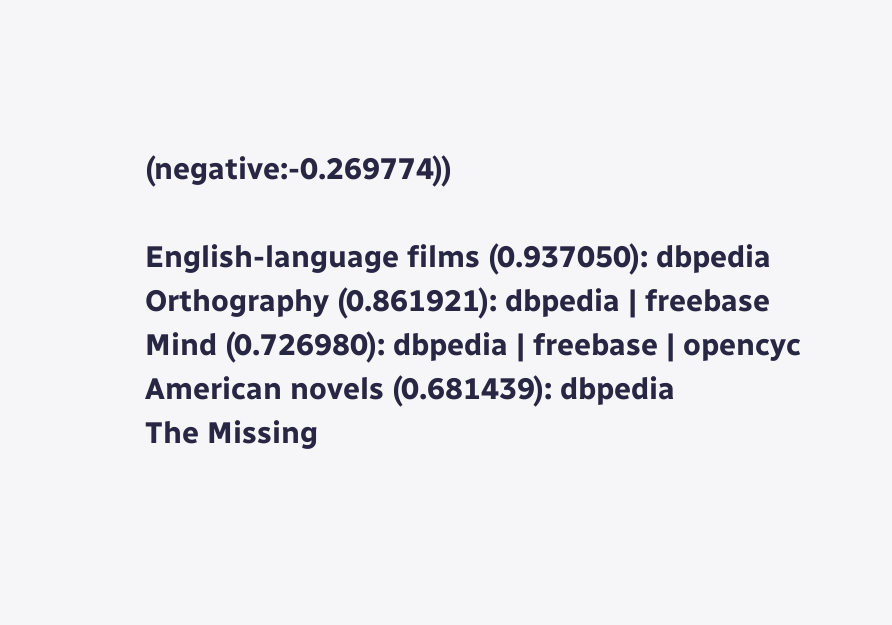(negative:-0.269774))

English-language films (0.937050): dbpedia
Orthography (0.861921): dbpedia | freebase
Mind (0.726980): dbpedia | freebase | opencyc
American novels (0.681439): dbpedia
The Missing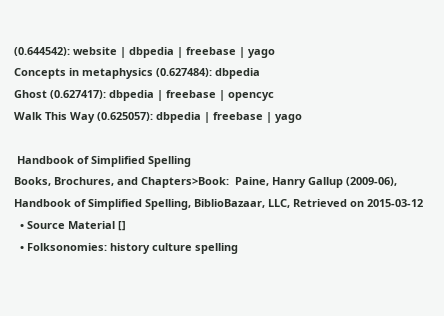(0.644542): website | dbpedia | freebase | yago
Concepts in metaphysics (0.627484): dbpedia
Ghost (0.627417): dbpedia | freebase | opencyc
Walk This Way (0.625057): dbpedia | freebase | yago

 Handbook of Simplified Spelling
Books, Brochures, and Chapters>Book:  Paine, Hanry Gallup (2009-06), Handbook of Simplified Spelling, BiblioBazaar, LLC, Retrieved on 2015-03-12
  • Source Material []
  • Folksonomies: history culture spelling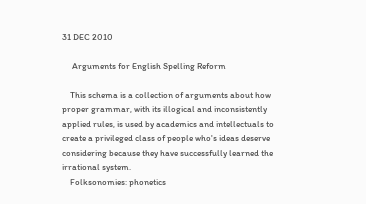31 DEC 2010

     Arguments for English Spelling Reform

    This schema is a collection of arguments about how proper grammar, with its illogical and inconsistently applied rules, is used by academics and intellectuals to create a privileged class of people who's ideas deserve considering because they have successfully learned the irrational system.
    Folksonomies: phonetics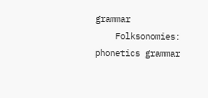grammar
    Folksonomies: phonetics grammar